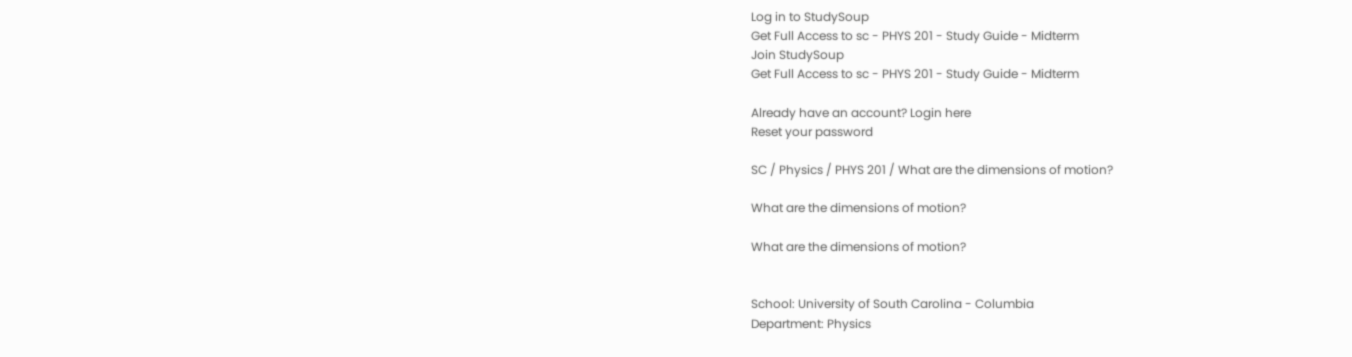Log in to StudySoup
Get Full Access to sc - PHYS 201 - Study Guide - Midterm
Join StudySoup
Get Full Access to sc - PHYS 201 - Study Guide - Midterm

Already have an account? Login here
Reset your password

SC / Physics / PHYS 201 / What are the dimensions of motion?

What are the dimensions of motion?

What are the dimensions of motion?


School: University of South Carolina - Columbia
Department: Physics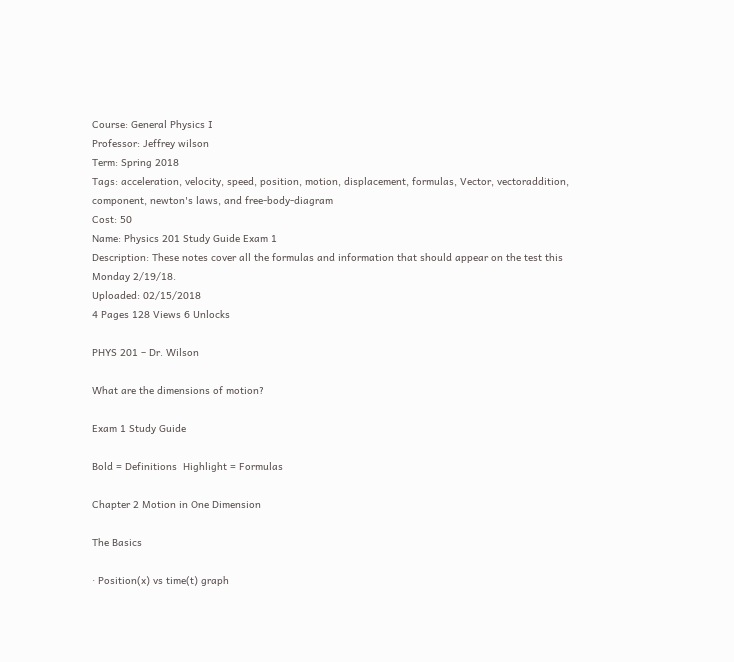Course: General Physics I
Professor: Jeffrey wilson
Term: Spring 2018
Tags: acceleration, velocity, speed, position, motion, displacement, formulas, Vector, vectoraddition, component, newton's laws, and free-body-diagram
Cost: 50
Name: Physics 201 Study Guide Exam 1
Description: These notes cover all the formulas and information that should appear on the test this Monday 2/19/18.
Uploaded: 02/15/2018
4 Pages 128 Views 6 Unlocks

PHYS 201 – Dr. Wilson

What are the dimensions of motion?

Exam 1 Study Guide

Bold = Definitions  Highlight = Formulas

Chapter 2 Motion in One Dimension

The Basics

∙ Position(x) vs time(t) graph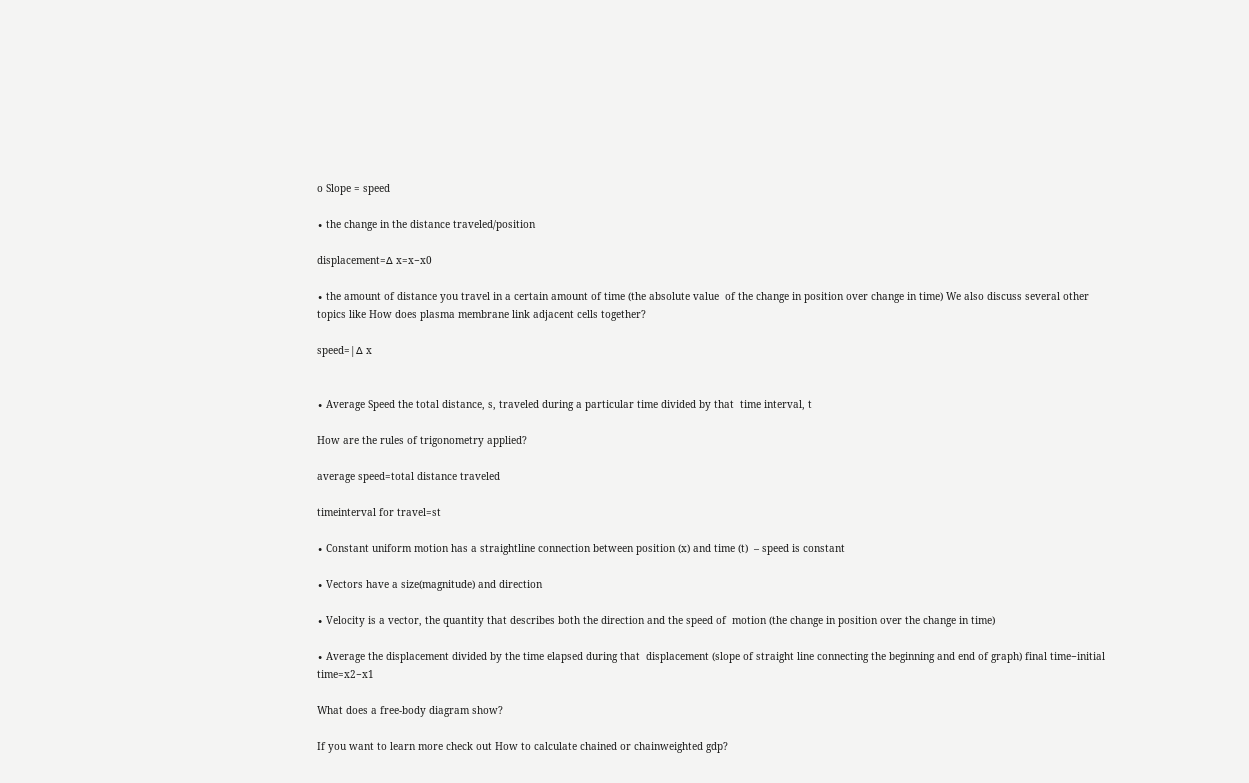o Slope = speed

∙ the change in the distance traveled/position

displacement=∆ x=x−x0

∙ the amount of distance you travel in a certain amount of time (the absolute value  of the change in position over change in time) We also discuss several other topics like How does plasma membrane link adjacent cells together?

speed=|∆ x


∙ Average Speed the total distance, s, traveled during a particular time divided by that  time interval, t

How are the rules of trigonometry applied?

average speed=total distance traveled

timeinterval for travel=st

∙ Constant uniform motion has a straightline connection between position (x) and time (t)  – speed is constant

∙ Vectors have a size(magnitude) and direction

∙ Velocity is a vector, the quantity that describes both the direction and the speed of  motion (the change in position over the change in time)

∙ Average the displacement divided by the time elapsed during that  displacement (slope of straight line connecting the beginning and end of graph) final time−initial time=x2−x1

What does a free-body diagram show?

If you want to learn more check out How to calculate chained or chainweighted gdp?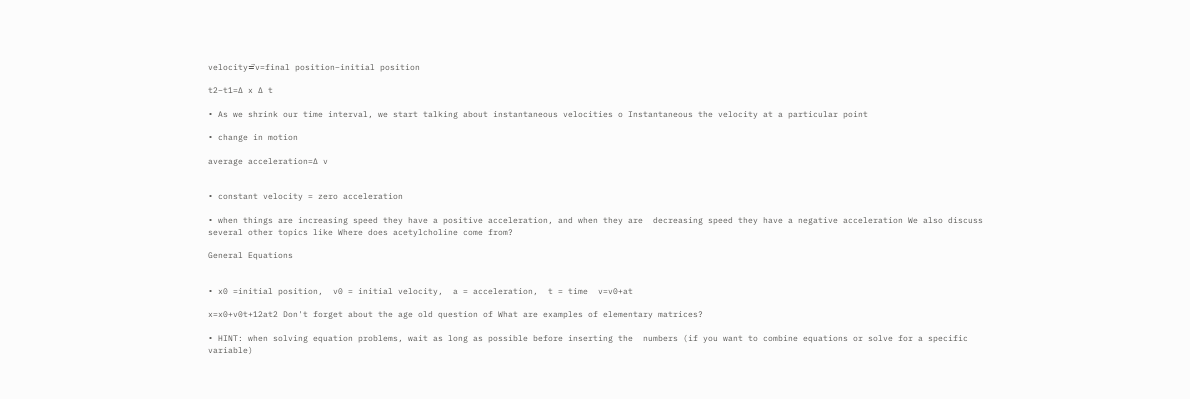velocity=⃗v=final position−initial position

t2−t1=∆ x ∆ t

∙ As we shrink our time interval, we start talking about instantaneous velocities o Instantaneous the velocity at a particular point

∙ change in motion

average acceleration=∆ v


∙ constant velocity = zero acceleration

∙ when things are increasing speed they have a positive acceleration, and when they are  decreasing speed they have a negative acceleration We also discuss several other topics like Where does acetylcholine come from?

General Equations


∙ x0 =initial position,  v0 = initial velocity,  a = acceleration,  t = time  v=v0+at

x=x0+v0t+12at2 Don't forget about the age old question of What are examples of elementary matrices?

∙ HINT: when solving equation problems, wait as long as possible before inserting the  numbers (if you want to combine equations or solve for a specific variable)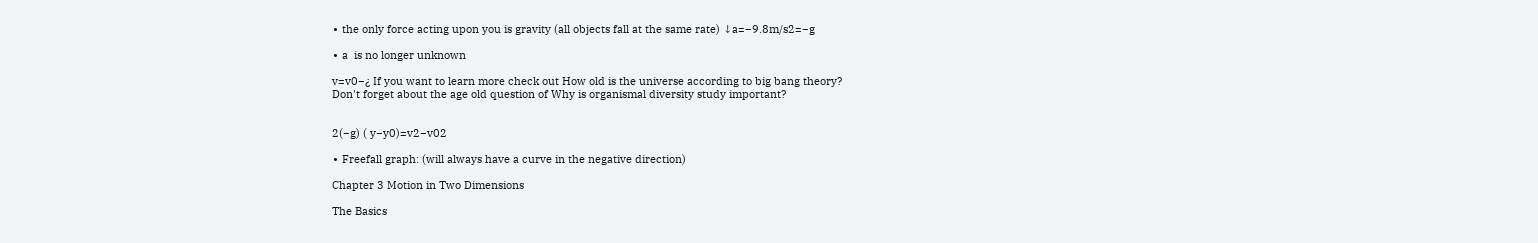∙ the only force acting upon you is gravity (all objects fall at the same rate) ↓a=−9.8m/s2=−g

∙ a  is no longer unknown

v=v0−¿ If you want to learn more check out How old is the universe according to big bang theory?
Don't forget about the age old question of Why is organismal diversity study important?


2(−g) ( y−y0)=v2−v02

∙ Freefall graph: (will always have a curve in the negative direction)

Chapter 3 Motion in Two Dimensions

The Basics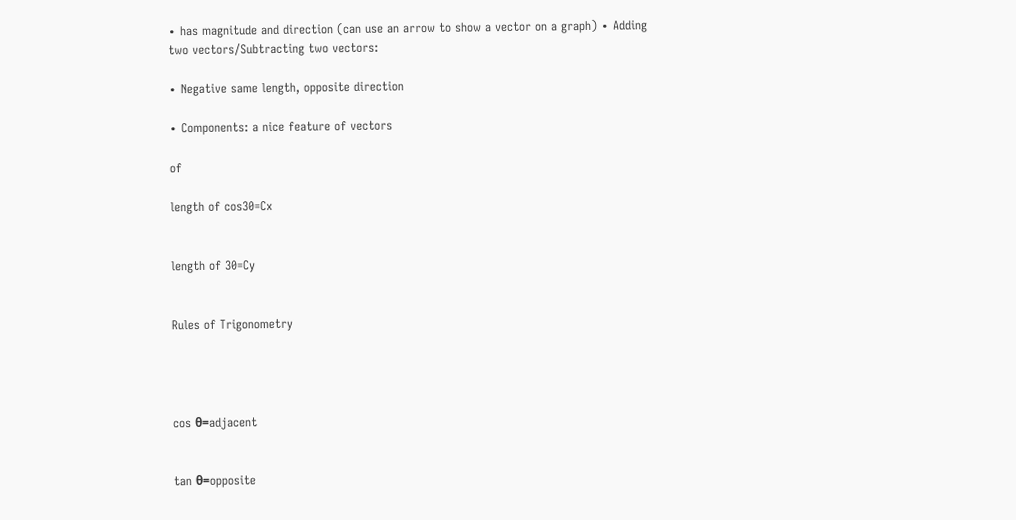∙ has magnitude and direction (can use an arrow to show a vector on a graph) ∙ Adding two vectors/Subtracting two vectors:

∙ Negative same length, opposite direction

∙ Components: a nice feature of vectors

of

length of cos30=Cx


length of 30=Cy


Rules of Trigonometry




cos θ=adjacent


tan θ=opposite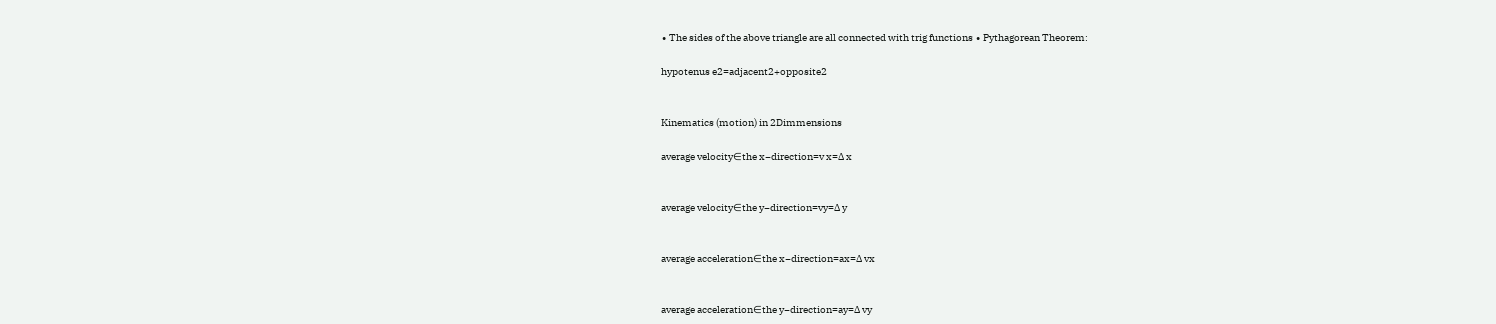∙ The sides of the above triangle are all connected with trig functions ∙ Pythagorean Theorem:

hypotenus e2=adjacent2+opposite2


Kinematics (motion) in 2Dimmensions

average velocity∈the x−direction=v x=∆ x


average velocity∈the y−direction=vy=∆ y


average acceleration∈the x−direction=ax=∆ vx


average acceleration∈the y−direction=ay=∆ vy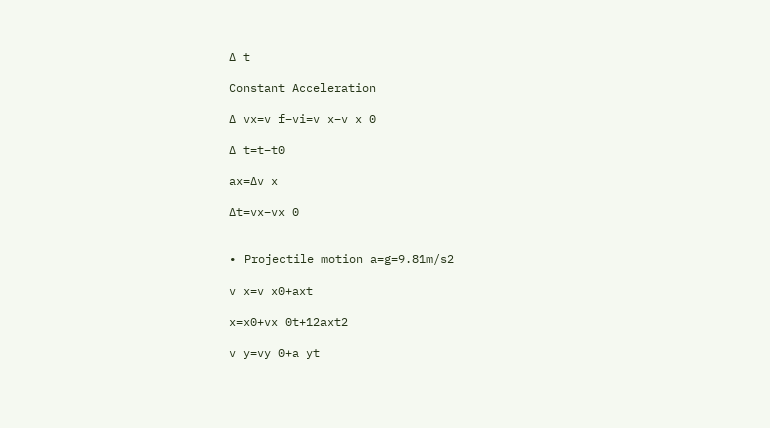∆ t

Constant Acceleration

∆ vx=v f−vi=v x−v x 0

∆ t=t−t0

ax=∆v x

∆t=vx−vx 0


∙ Projectile motion a=g=9.81m/s2

v x=v x0+axt

x=x0+vx 0t+12axt2

v y=vy 0+a yt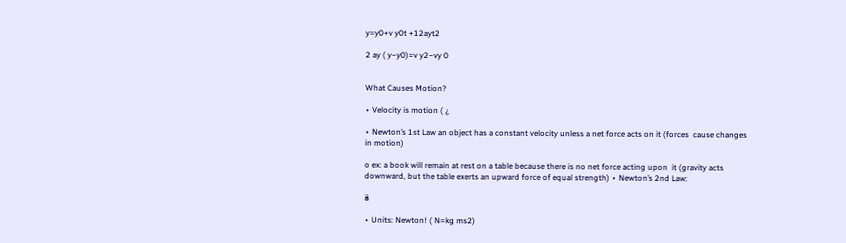y=y0+v y0t +12ayt2

2 ay ( y−y0)=v y2−vy 0


What Causes Motion?

∙ Velocity is motion ( ¿

∙ Newton’s 1st Law an object has a constant velocity unless a net force acts on it (forces  cause changes in motion)

o ex: a book will remain at rest on a table because there is no net force acting upon  it (gravity acts downward, but the table exerts an upward force of equal strength) ∙ Newton’s 2nd Law:

a⃗

∙ Units: Newton! ( N=kg ms2)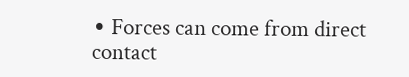∙ Forces can come from direct contact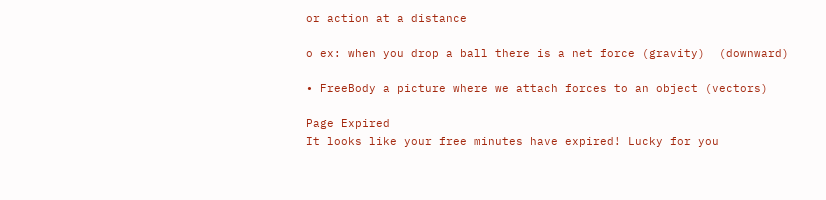or action at a distance

o ex: when you drop a ball there is a net force (gravity)  (downward)

∙ FreeBody a picture where we attach forces to an object (vectors)

Page Expired
It looks like your free minutes have expired! Lucky for you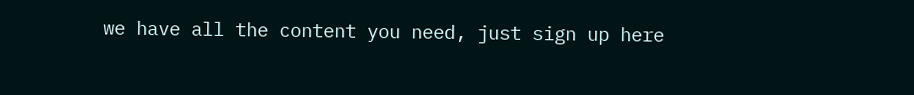we have all the content you need, just sign up here